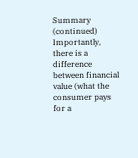Summary (continued)
Importantly, there is a difference between financial value (what the consumer pays for a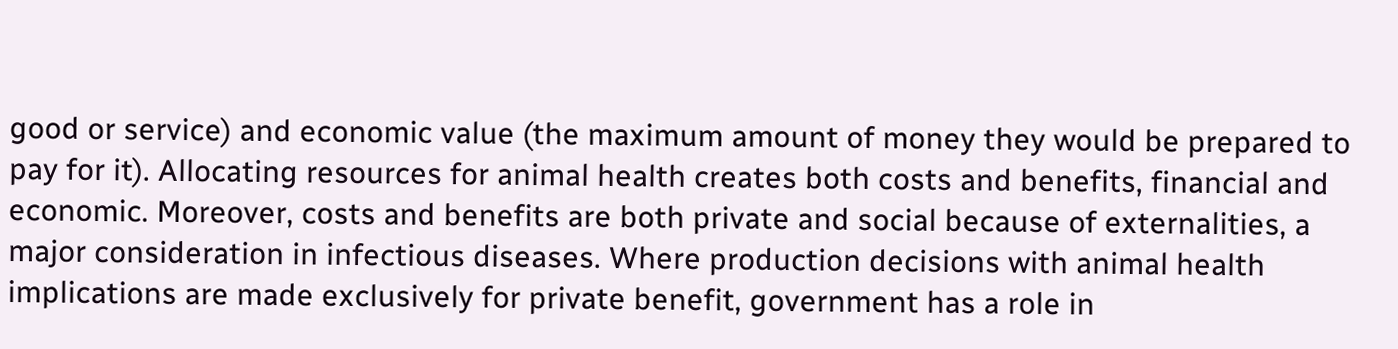good or service) and economic value (the maximum amount of money they would be prepared to pay for it). Allocating resources for animal health creates both costs and benefits, financial and economic. Moreover, costs and benefits are both private and social because of externalities, a major consideration in infectious diseases. Where production decisions with animal health implications are made exclusively for private benefit, government has a role in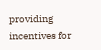providing incentives for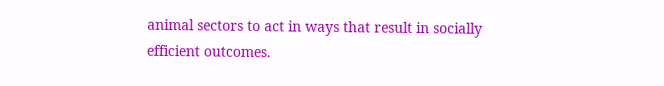animal sectors to act in ways that result in socially efficient outcomes.